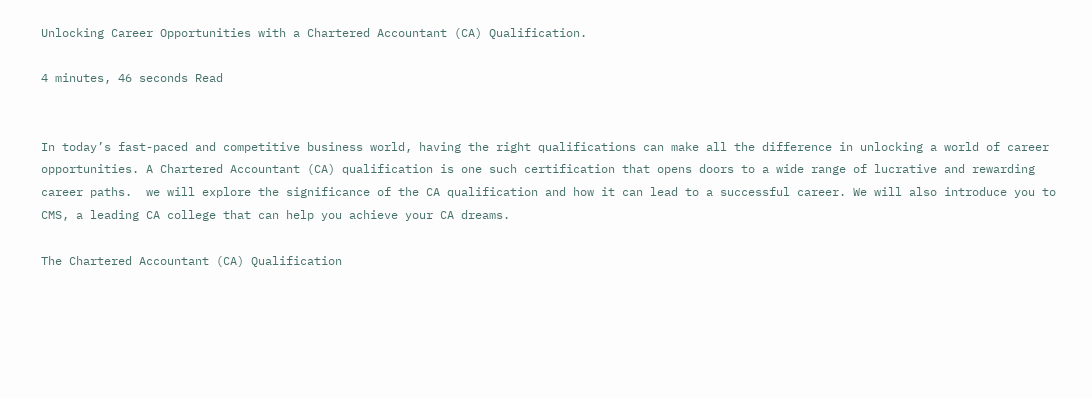Unlocking Career Opportunities with a Chartered Accountant (CA) Qualification.

4 minutes, 46 seconds Read


In today’s fast-paced and competitive business world, having the right qualifications can make all the difference in unlocking a world of career opportunities. A Chartered Accountant (CA) qualification is one such certification that opens doors to a wide range of lucrative and rewarding career paths.  we will explore the significance of the CA qualification and how it can lead to a successful career. We will also introduce you to CMS, a leading CA college that can help you achieve your CA dreams.

The Chartered Accountant (CA) Qualification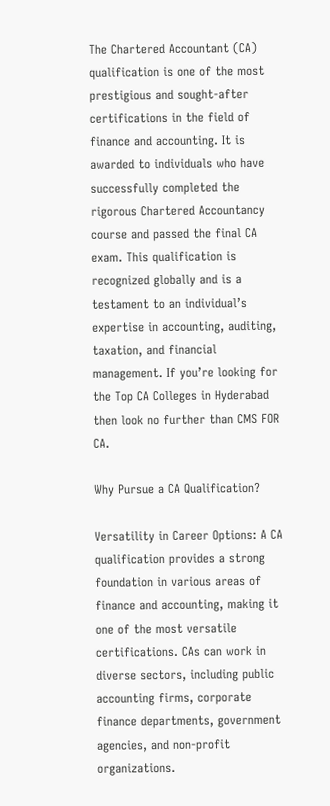The Chartered Accountant (CA) qualification is one of the most prestigious and sought-after certifications in the field of finance and accounting. It is awarded to individuals who have successfully completed the rigorous Chartered Accountancy course and passed the final CA exam. This qualification is recognized globally and is a testament to an individual’s expertise in accounting, auditing, taxation, and financial management. If you’re looking for the Top CA Colleges in Hyderabad then look no further than CMS FOR CA.

Why Pursue a CA Qualification?

Versatility in Career Options: A CA qualification provides a strong foundation in various areas of finance and accounting, making it one of the most versatile certifications. CAs can work in diverse sectors, including public accounting firms, corporate finance departments, government agencies, and non-profit organizations.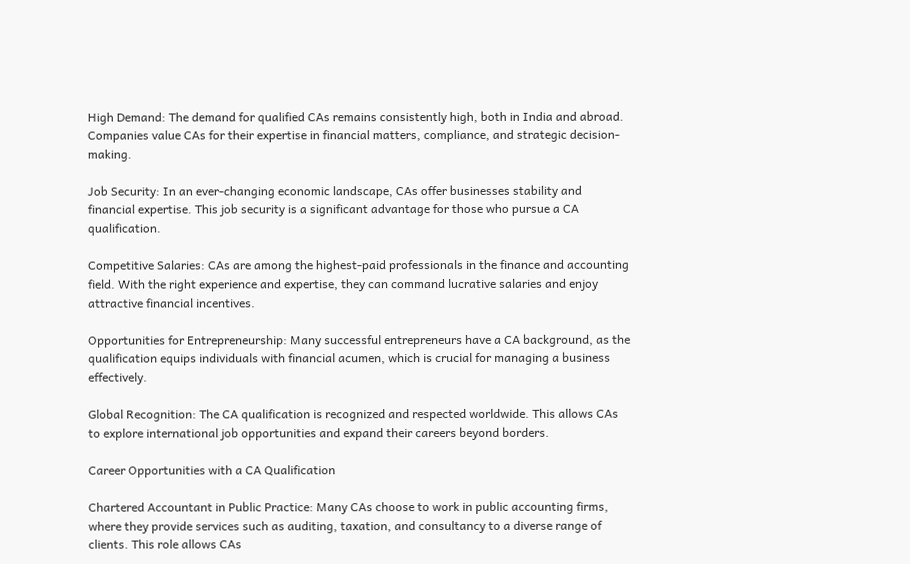High Demand: The demand for qualified CAs remains consistently high, both in India and abroad. Companies value CAs for their expertise in financial matters, compliance, and strategic decision-making.

Job Security: In an ever-changing economic landscape, CAs offer businesses stability and financial expertise. This job security is a significant advantage for those who pursue a CA qualification.

Competitive Salaries: CAs are among the highest-paid professionals in the finance and accounting field. With the right experience and expertise, they can command lucrative salaries and enjoy attractive financial incentives.

Opportunities for Entrepreneurship: Many successful entrepreneurs have a CA background, as the qualification equips individuals with financial acumen, which is crucial for managing a business effectively.

Global Recognition: The CA qualification is recognized and respected worldwide. This allows CAs to explore international job opportunities and expand their careers beyond borders.

Career Opportunities with a CA Qualification

Chartered Accountant in Public Practice: Many CAs choose to work in public accounting firms, where they provide services such as auditing, taxation, and consultancy to a diverse range of clients. This role allows CAs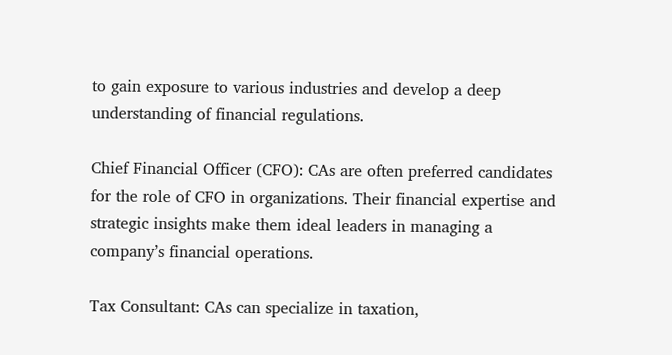to gain exposure to various industries and develop a deep understanding of financial regulations.

Chief Financial Officer (CFO): CAs are often preferred candidates for the role of CFO in organizations. Their financial expertise and strategic insights make them ideal leaders in managing a company’s financial operations.

Tax Consultant: CAs can specialize in taxation,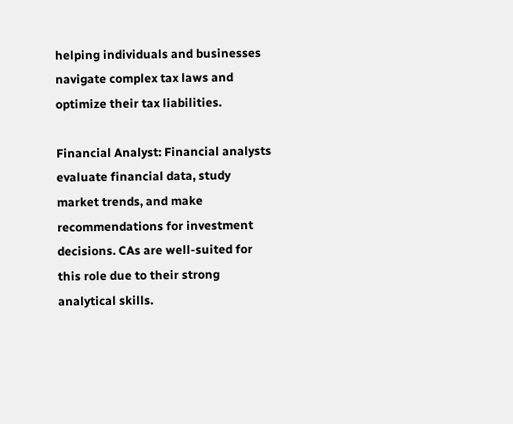helping individuals and businesses navigate complex tax laws and optimize their tax liabilities.

Financial Analyst: Financial analysts evaluate financial data, study market trends, and make recommendations for investment decisions. CAs are well-suited for this role due to their strong analytical skills.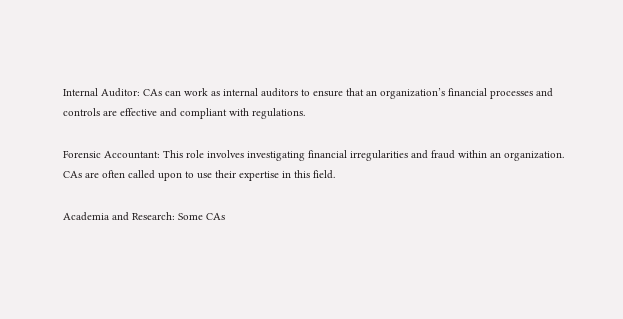Internal Auditor: CAs can work as internal auditors to ensure that an organization’s financial processes and controls are effective and compliant with regulations.

Forensic Accountant: This role involves investigating financial irregularities and fraud within an organization. CAs are often called upon to use their expertise in this field.

Academia and Research: Some CAs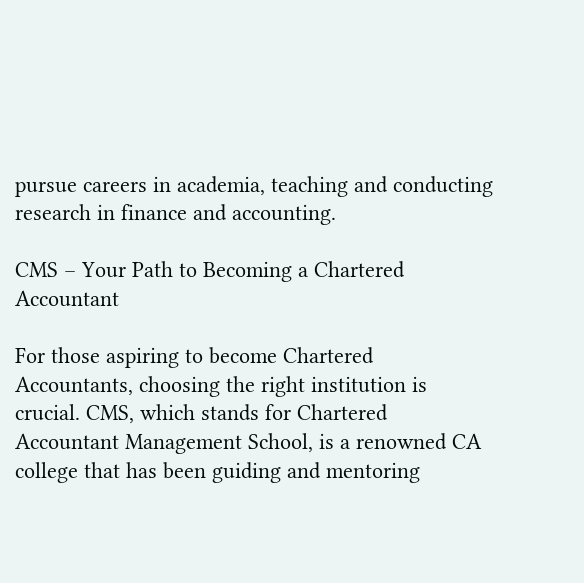pursue careers in academia, teaching and conducting research in finance and accounting.

CMS – Your Path to Becoming a Chartered Accountant

For those aspiring to become Chartered Accountants, choosing the right institution is crucial. CMS, which stands for Chartered Accountant Management School, is a renowned CA college that has been guiding and mentoring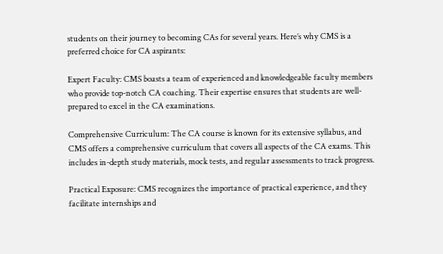students on their journey to becoming CAs for several years. Here’s why CMS is a preferred choice for CA aspirants:

Expert Faculty: CMS boasts a team of experienced and knowledgeable faculty members who provide top-notch CA coaching. Their expertise ensures that students are well-prepared to excel in the CA examinations.

Comprehensive Curriculum: The CA course is known for its extensive syllabus, and CMS offers a comprehensive curriculum that covers all aspects of the CA exams. This includes in-depth study materials, mock tests, and regular assessments to track progress.

Practical Exposure: CMS recognizes the importance of practical experience, and they facilitate internships and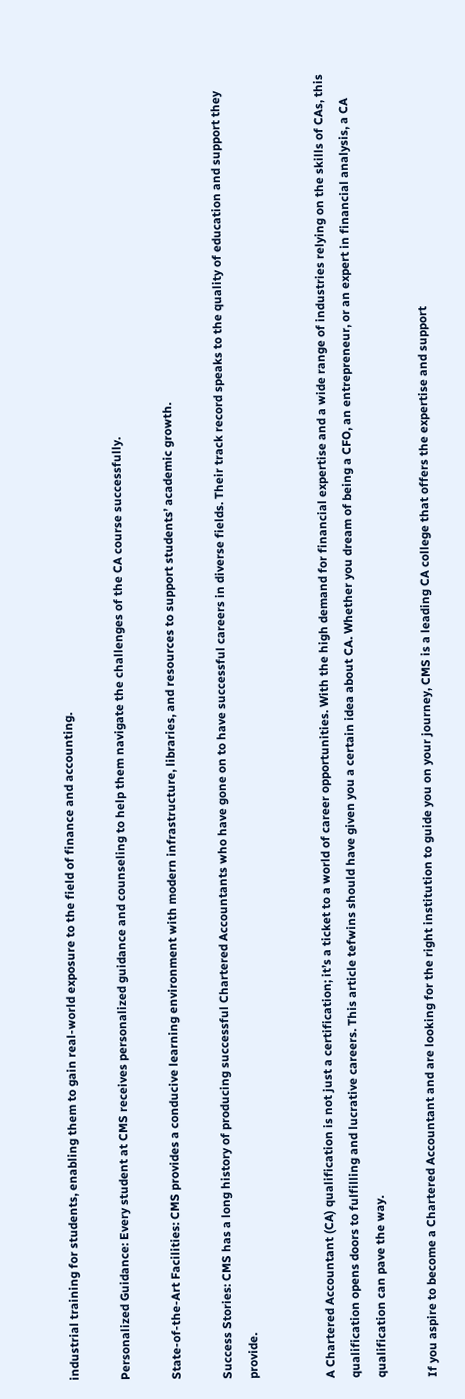industrial training for students, enabling them to gain real-world exposure to the field of finance and accounting.

Personalized Guidance: Every student at CMS receives personalized guidance and counseling to help them navigate the challenges of the CA course successfully.

State-of-the-Art Facilities: CMS provides a conducive learning environment with modern infrastructure, libraries, and resources to support students’ academic growth.

Success Stories: CMS has a long history of producing successful Chartered Accountants who have gone on to have successful careers in diverse fields. Their track record speaks to the quality of education and support they provide.


A Chartered Accountant (CA) qualification is not just a certification; it’s a ticket to a world of career opportunities. With the high demand for financial expertise and a wide range of industries relying on the skills of CAs, this qualification opens doors to fulfilling and lucrative careers. This article tefwins should have given you a certain idea about CA. Whether you dream of being a CFO, an entrepreneur, or an expert in financial analysis, a CA qualification can pave the way.

If you aspire to become a Chartered Accountant and are looking for the right institution to guide you on your journey, CMS is a leading CA college that offers the expertise and support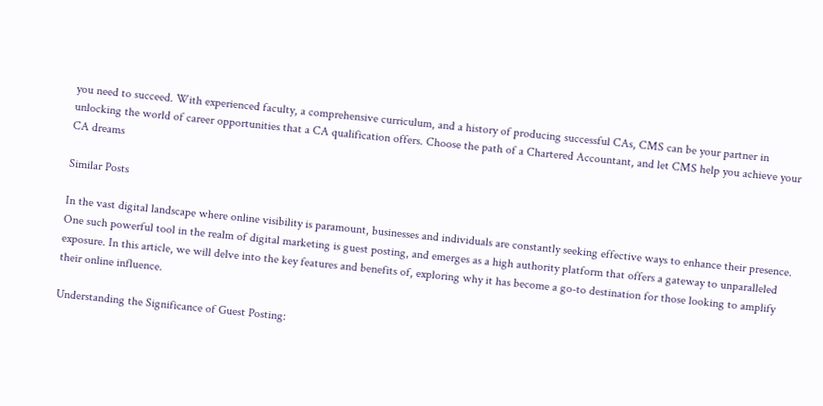you need to succeed. With experienced faculty, a comprehensive curriculum, and a history of producing successful CAs, CMS can be your partner in unlocking the world of career opportunities that a CA qualification offers. Choose the path of a Chartered Accountant, and let CMS help you achieve your CA dreams

Similar Posts

In the vast digital landscape where online visibility is paramount, businesses and individuals are constantly seeking effective ways to enhance their presence. One such powerful tool in the realm of digital marketing is guest posting, and emerges as a high authority platform that offers a gateway to unparalleled exposure. In this article, we will delve into the key features and benefits of, exploring why it has become a go-to destination for those looking to amplify their online influence.

Understanding the Significance of Guest Posting: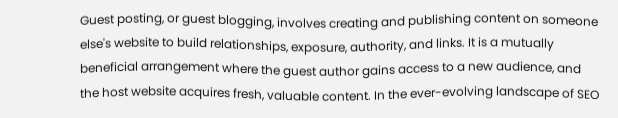Guest posting, or guest blogging, involves creating and publishing content on someone else's website to build relationships, exposure, authority, and links. It is a mutually beneficial arrangement where the guest author gains access to a new audience, and the host website acquires fresh, valuable content. In the ever-evolving landscape of SEO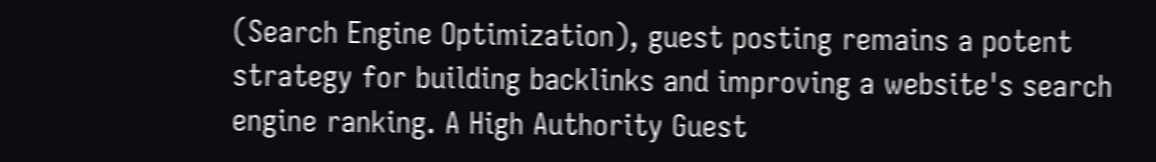(Search Engine Optimization), guest posting remains a potent strategy for building backlinks and improving a website's search engine ranking. A High Authority Guest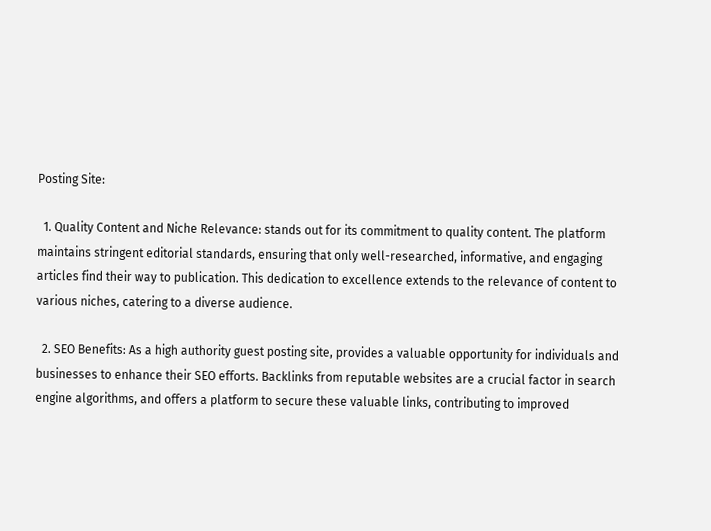Posting Site:

  1. Quality Content and Niche Relevance: stands out for its commitment to quality content. The platform maintains stringent editorial standards, ensuring that only well-researched, informative, and engaging articles find their way to publication. This dedication to excellence extends to the relevance of content to various niches, catering to a diverse audience.

  2. SEO Benefits: As a high authority guest posting site, provides a valuable opportunity for individuals and businesses to enhance their SEO efforts. Backlinks from reputable websites are a crucial factor in search engine algorithms, and offers a platform to secure these valuable links, contributing to improved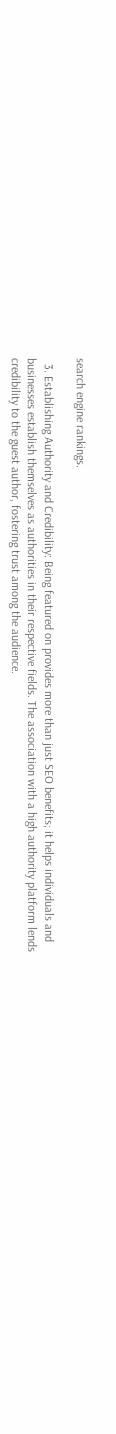search engine rankings.

  3. Establishing Authority and Credibility: Being featured on provides more than just SEO benefits; it helps individuals and businesses establish themselves as authorities in their respective fields. The association with a high authority platform lends credibility to the guest author, fostering trust among the audience.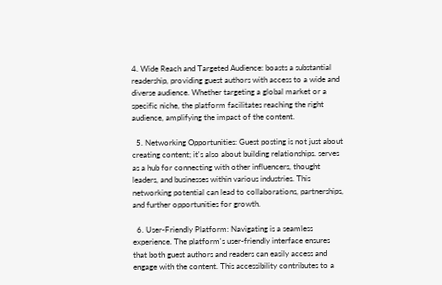4. Wide Reach and Targeted Audience: boasts a substantial readership, providing guest authors with access to a wide and diverse audience. Whether targeting a global market or a specific niche, the platform facilitates reaching the right audience, amplifying the impact of the content.

  5. Networking Opportunities: Guest posting is not just about creating content; it's also about building relationships. serves as a hub for connecting with other influencers, thought leaders, and businesses within various industries. This networking potential can lead to collaborations, partnerships, and further opportunities for growth.

  6. User-Friendly Platform: Navigating is a seamless experience. The platform's user-friendly interface ensures that both guest authors and readers can easily access and engage with the content. This accessibility contributes to a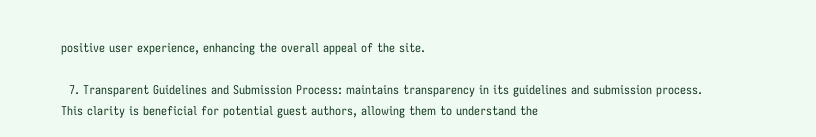positive user experience, enhancing the overall appeal of the site.

  7. Transparent Guidelines and Submission Process: maintains transparency in its guidelines and submission process. This clarity is beneficial for potential guest authors, allowing them to understand the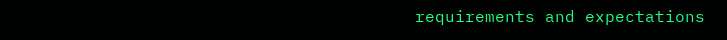requirements and expectations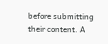before submitting their content. A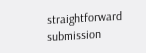straightforward submission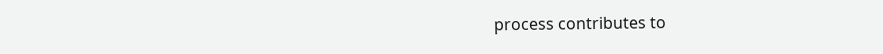process contributes to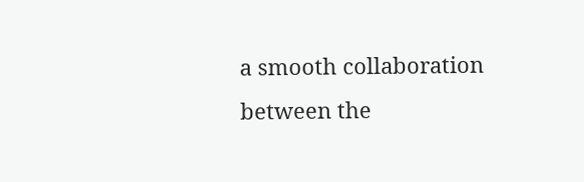a smooth collaboration between the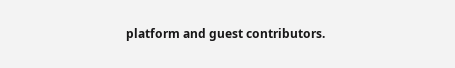platform and guest contributors.